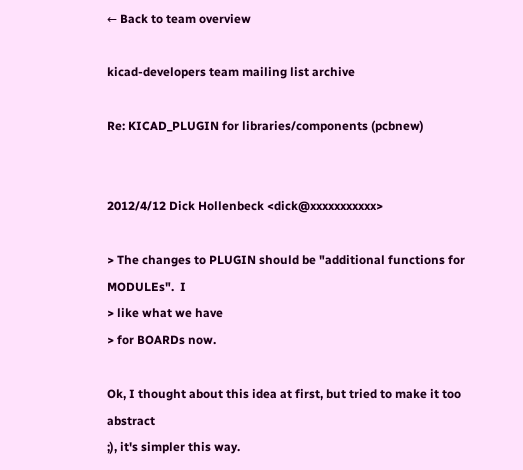← Back to team overview

kicad-developers team mailing list archive

Re: KICAD_PLUGIN for libraries/components (pcbnew)


2012/4/12 Dick Hollenbeck <dick@xxxxxxxxxxx>

> The changes to PLUGIN should be "additional functions for MODULEs".  I
> like what we have
> for BOARDs now.

Ok, I thought about this idea at first, but tried to make it too abstract
;), it's simpler this way.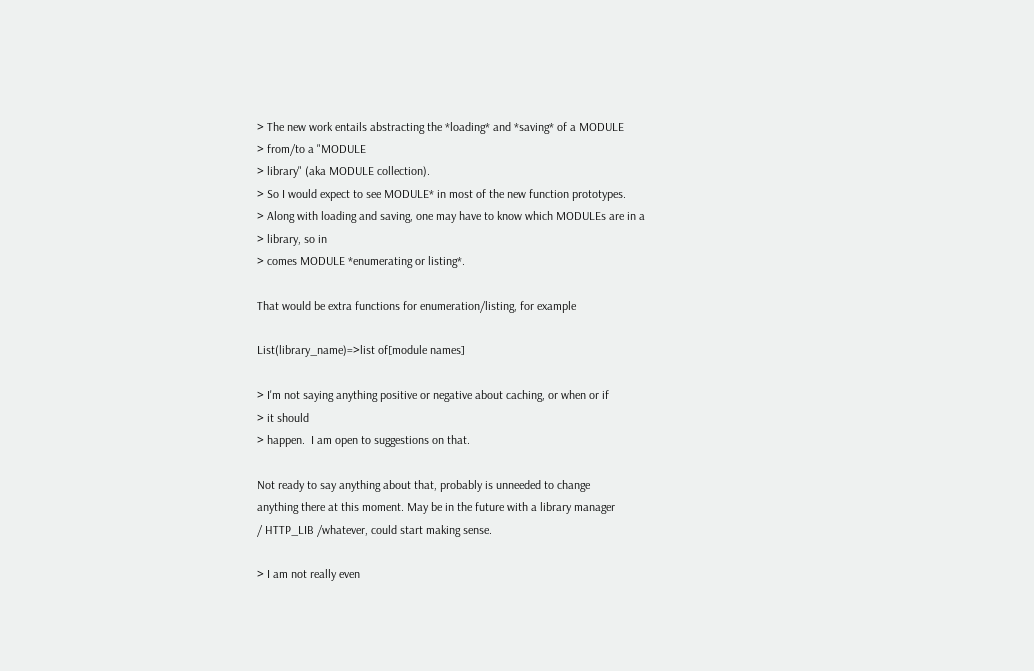> The new work entails abstracting the *loading* and *saving* of a MODULE
> from/to a "MODULE
> library" (aka MODULE collection).
> So I would expect to see MODULE* in most of the new function prototypes.
> Along with loading and saving, one may have to know which MODULEs are in a
> library, so in
> comes MODULE *enumerating or listing*.

That would be extra functions for enumeration/listing, for example

List(library_name)=>list of[module names]

> I'm not saying anything positive or negative about caching, or when or if
> it should
> happen.  I am open to suggestions on that.

Not ready to say anything about that, probably is unneeded to change
anything there at this moment. May be in the future with a library manager
/ HTTP_LIB /whatever, could start making sense.

> I am not really even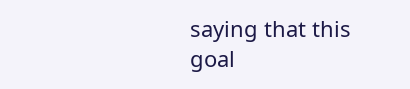saying that this goal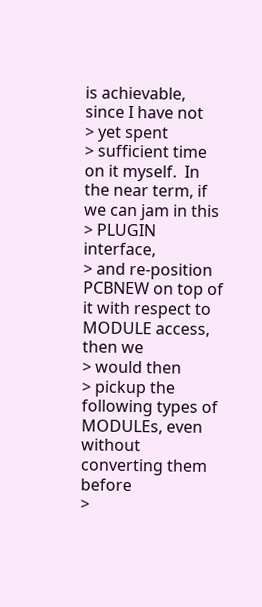is achievable, since I have not
> yet spent
> sufficient time on it myself.  In the near term, if we can jam in this
> PLUGIN interface,
> and re-position PCBNEW on top of it with respect to MODULE access, then we
> would then
> pickup the following types of MODULEs, even without converting them before
>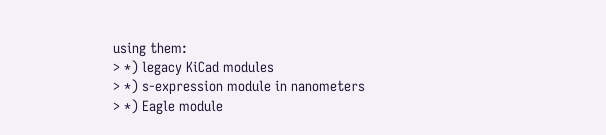using them:
> *) legacy KiCad modules
> *) s-expression module in nanometers
> *) Eagle module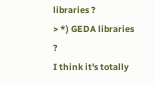libraries ?
> *) GEDA libraries ?
I think it's totally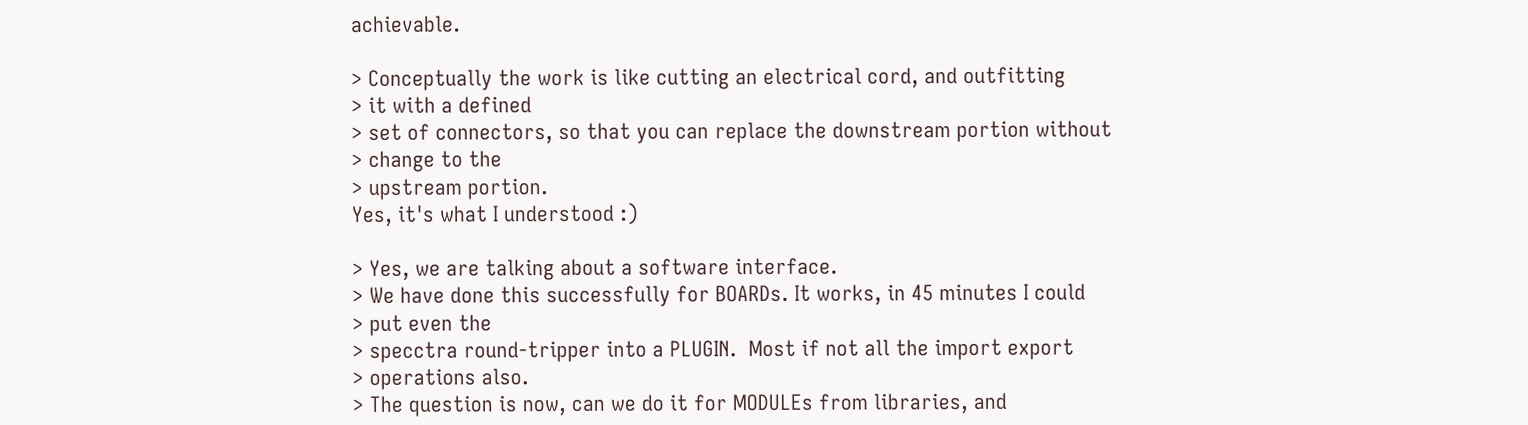achievable.

> Conceptually the work is like cutting an electrical cord, and outfitting
> it with a defined
> set of connectors, so that you can replace the downstream portion without
> change to the
> upstream portion.
Yes, it's what I understood :)

> Yes, we are talking about a software interface.
> We have done this successfully for BOARDs. It works, in 45 minutes I could
> put even the
> specctra round-tripper into a PLUGIN.  Most if not all the import export
> operations also.
> The question is now, can we do it for MODULEs from libraries, and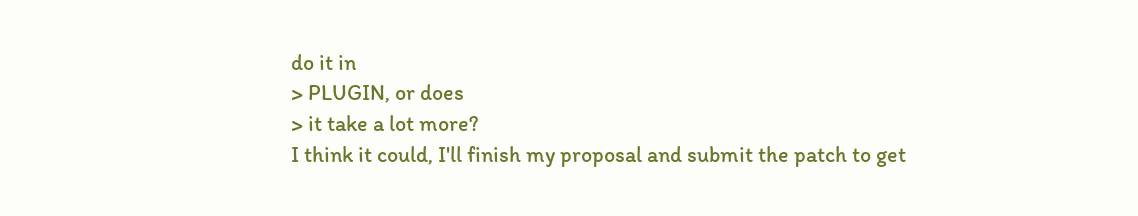do it in
> PLUGIN, or does
> it take a lot more?
I think it could, I'll finish my proposal and submit the patch to get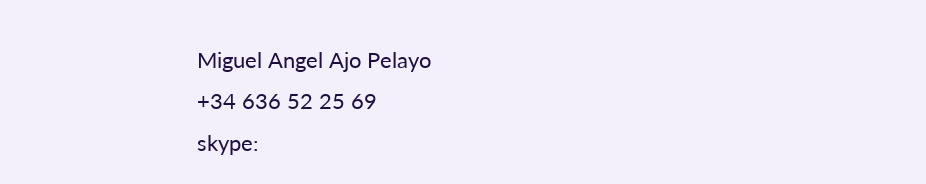Miguel Angel Ajo Pelayo
+34 636 52 25 69
skype: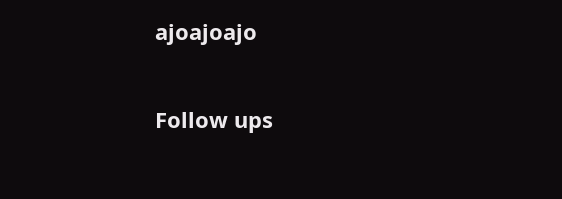ajoajoajo

Follow ups